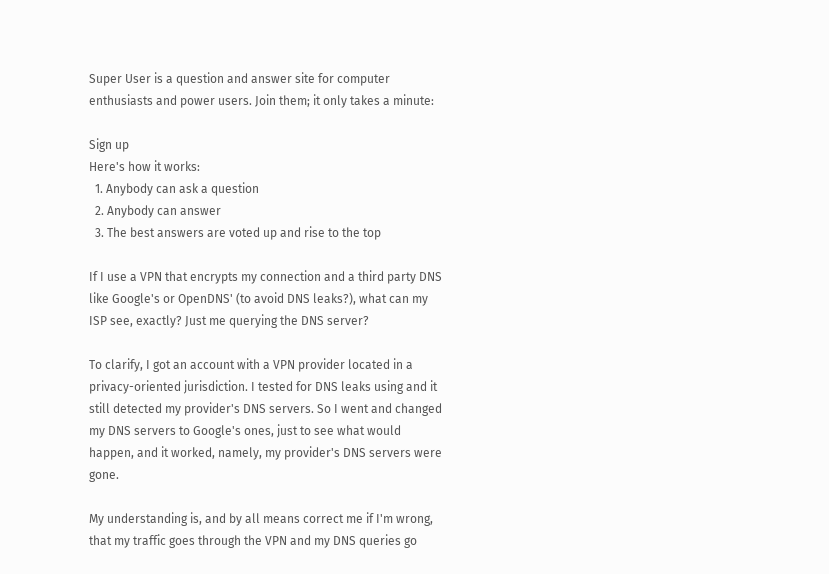Super User is a question and answer site for computer enthusiasts and power users. Join them; it only takes a minute:

Sign up
Here's how it works:
  1. Anybody can ask a question
  2. Anybody can answer
  3. The best answers are voted up and rise to the top

If I use a VPN that encrypts my connection and a third party DNS like Google's or OpenDNS' (to avoid DNS leaks?), what can my ISP see, exactly? Just me querying the DNS server?

To clarify, I got an account with a VPN provider located in a privacy-oriented jurisdiction. I tested for DNS leaks using and it still detected my provider's DNS servers. So I went and changed my DNS servers to Google's ones, just to see what would happen, and it worked, namely, my provider's DNS servers were gone.

My understanding is, and by all means correct me if I'm wrong, that my traffic goes through the VPN and my DNS queries go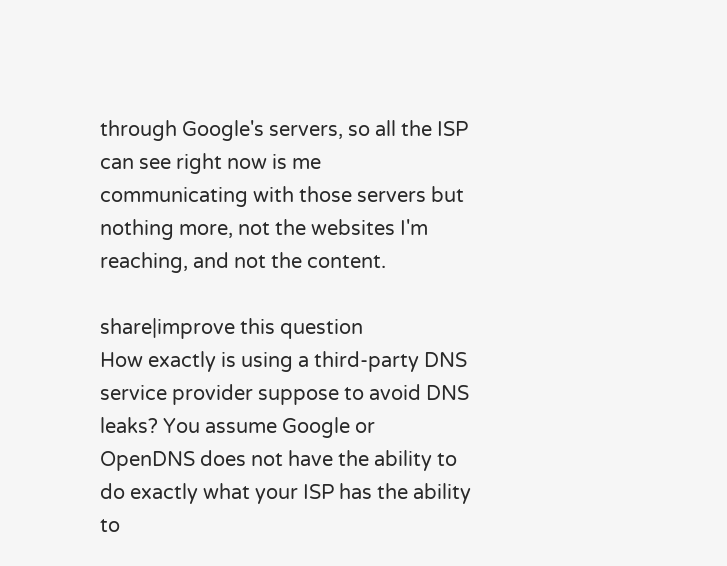through Google's servers, so all the ISP can see right now is me communicating with those servers but nothing more, not the websites I'm reaching, and not the content.

share|improve this question
How exactly is using a third-party DNS service provider suppose to avoid DNS leaks? You assume Google or OpenDNS does not have the ability to do exactly what your ISP has the ability to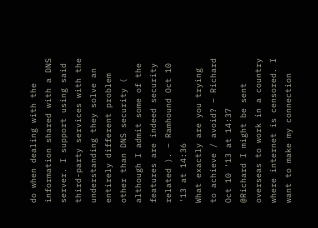do when dealing with the information shared with a DNS server. I support using said third-party services with the understanding they solve an entirely different problem other than DNS security ( although I admit some of the features are indeed security related ). – Ramhound Oct 10 '13 at 14:36
What exactly are you trying to achieve / avoid? – Richard Oct 10 '13 at 14:37
@Richard I might be sent overseas to work in a country where internet is censored. I want to make my connection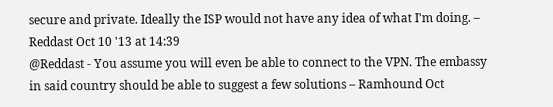secure and private. Ideally the ISP would not have any idea of what I'm doing. – Reddast Oct 10 '13 at 14:39
@Reddast - You assume you will even be able to connect to the VPN. The embassy in said country should be able to suggest a few solutions – Ramhound Oct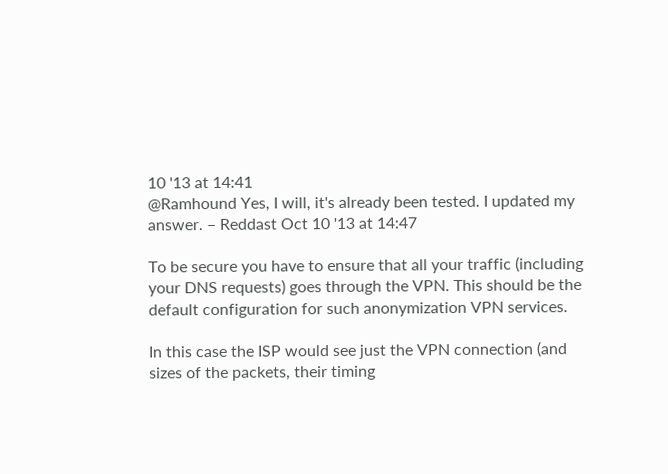10 '13 at 14:41
@Ramhound Yes, I will, it's already been tested. I updated my answer. – Reddast Oct 10 '13 at 14:47

To be secure you have to ensure that all your traffic (including your DNS requests) goes through the VPN. This should be the default configuration for such anonymization VPN services.

In this case the ISP would see just the VPN connection (and sizes of the packets, their timing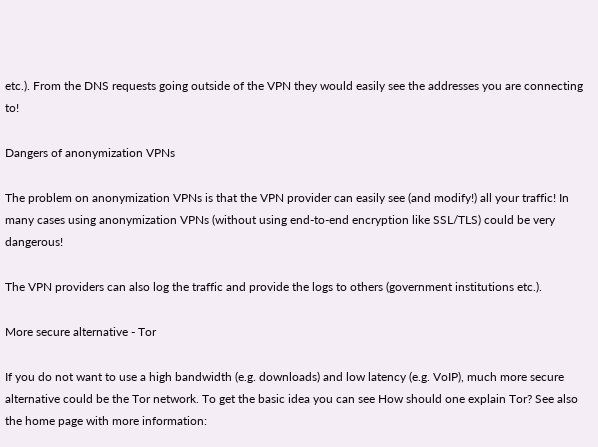etc.). From the DNS requests going outside of the VPN they would easily see the addresses you are connecting to!

Dangers of anonymization VPNs

The problem on anonymization VPNs is that the VPN provider can easily see (and modify!) all your traffic! In many cases using anonymization VPNs (without using end-to-end encryption like SSL/TLS) could be very dangerous!

The VPN providers can also log the traffic and provide the logs to others (government institutions etc.).

More secure alternative - Tor

If you do not want to use a high bandwidth (e.g. downloads) and low latency (e.g. VoIP), much more secure alternative could be the Tor network. To get the basic idea you can see How should one explain Tor? See also the home page with more information: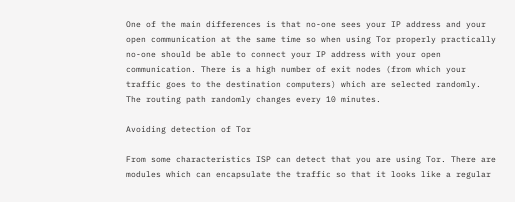One of the main differences is that no-one sees your IP address and your open communication at the same time so when using Tor properly practically no-one should be able to connect your IP address with your open communication. There is a high number of exit nodes (from which your traffic goes to the destination computers) which are selected randomly. The routing path randomly changes every 10 minutes.

Avoiding detection of Tor

From some characteristics ISP can detect that you are using Tor. There are modules which can encapsulate the traffic so that it looks like a regular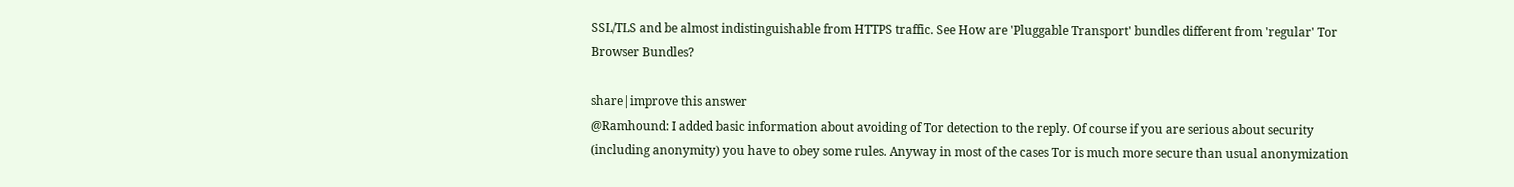SSL/TLS and be almost indistinguishable from HTTPS traffic. See How are 'Pluggable Transport' bundles different from 'regular' Tor Browser Bundles?

share|improve this answer
@Ramhound: I added basic information about avoiding of Tor detection to the reply. Of course if you are serious about security (including anonymity) you have to obey some rules. Anyway in most of the cases Tor is much more secure than usual anonymization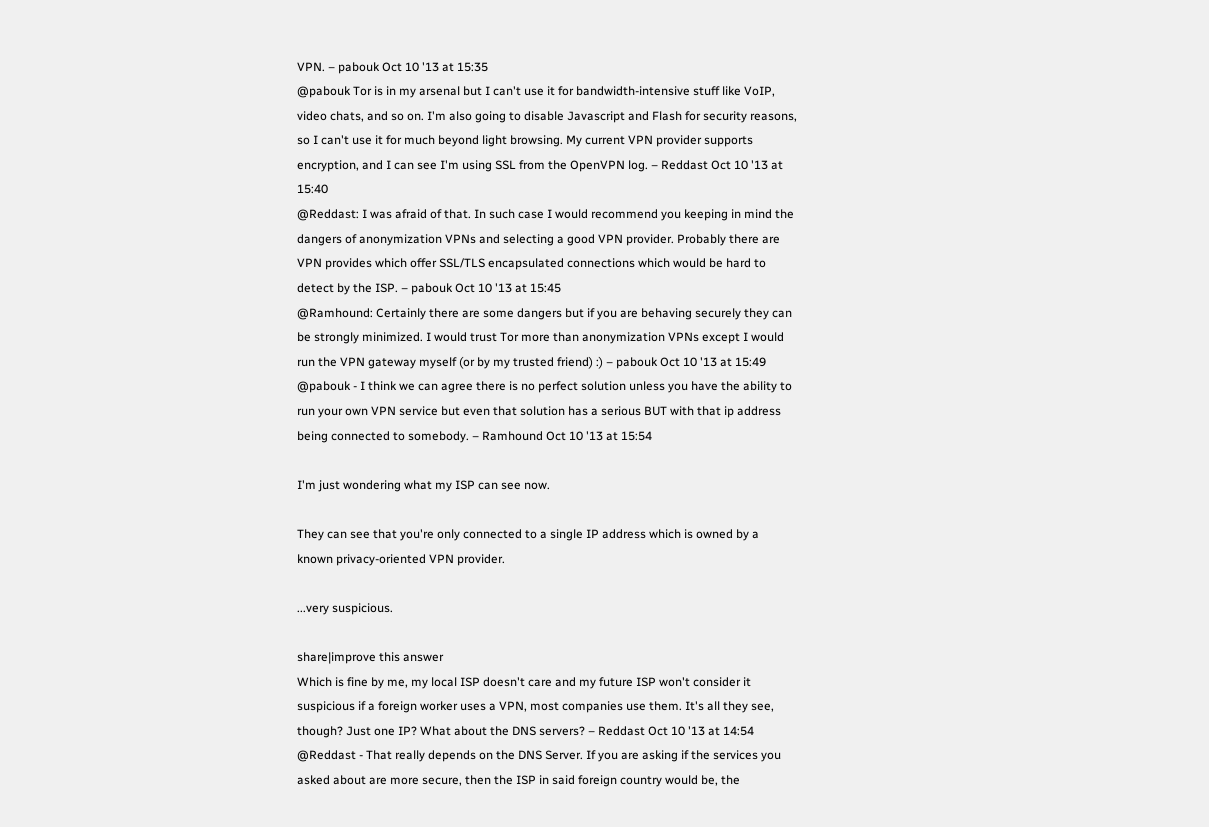VPN. – pabouk Oct 10 '13 at 15:35
@pabouk Tor is in my arsenal but I can't use it for bandwidth-intensive stuff like VoIP, video chats, and so on. I'm also going to disable Javascript and Flash for security reasons, so I can't use it for much beyond light browsing. My current VPN provider supports encryption, and I can see I'm using SSL from the OpenVPN log. – Reddast Oct 10 '13 at 15:40
@Reddast: I was afraid of that. In such case I would recommend you keeping in mind the dangers of anonymization VPNs and selecting a good VPN provider. Probably there are VPN provides which offer SSL/TLS encapsulated connections which would be hard to detect by the ISP. – pabouk Oct 10 '13 at 15:45
@Ramhound: Certainly there are some dangers but if you are behaving securely they can be strongly minimized. I would trust Tor more than anonymization VPNs except I would run the VPN gateway myself (or by my trusted friend) :) – pabouk Oct 10 '13 at 15:49
@pabouk - I think we can agree there is no perfect solution unless you have the ability to run your own VPN service but even that solution has a serious BUT with that ip address being connected to somebody. – Ramhound Oct 10 '13 at 15:54

I'm just wondering what my ISP can see now.

They can see that you're only connected to a single IP address which is owned by a known privacy-oriented VPN provider.

...very suspicious.

share|improve this answer
Which is fine by me, my local ISP doesn't care and my future ISP won't consider it suspicious if a foreign worker uses a VPN, most companies use them. It's all they see, though? Just one IP? What about the DNS servers? – Reddast Oct 10 '13 at 14:54
@Reddast - That really depends on the DNS Server. If you are asking if the services you asked about are more secure, then the ISP in said foreign country would be, the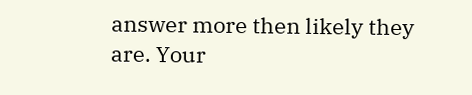answer more then likely they are. Your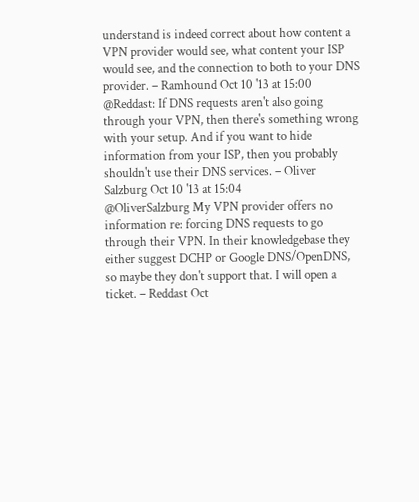understand is indeed correct about how content a VPN provider would see, what content your ISP would see, and the connection to both to your DNS provider. – Ramhound Oct 10 '13 at 15:00
@Reddast: If DNS requests aren't also going through your VPN, then there's something wrong with your setup. And if you want to hide information from your ISP, then you probably shouldn't use their DNS services. – Oliver Salzburg Oct 10 '13 at 15:04
@OliverSalzburg My VPN provider offers no information re: forcing DNS requests to go through their VPN. In their knowledgebase they either suggest DCHP or Google DNS/OpenDNS, so maybe they don't support that. I will open a ticket. – Reddast Oct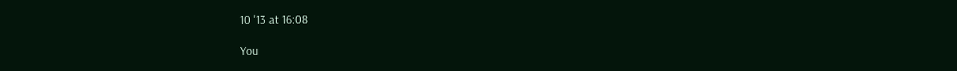10 '13 at 16:08

You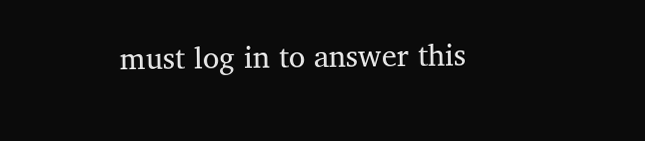must log in to answer this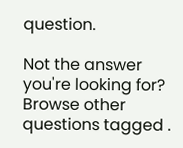question.

Not the answer you're looking for? Browse other questions tagged .